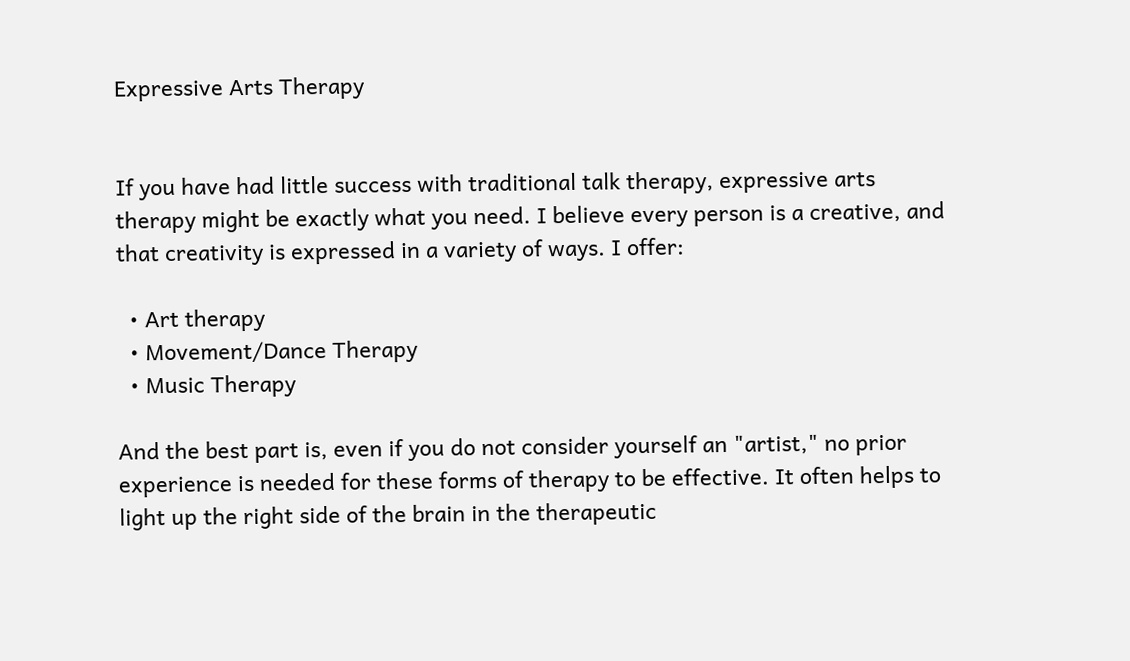Expressive Arts Therapy


If you have had little success with traditional talk therapy, expressive arts therapy might be exactly what you need. I believe every person is a creative, and that creativity is expressed in a variety of ways. I offer:

  • Art therapy
  • Movement/Dance Therapy
  • Music Therapy

And the best part is, even if you do not consider yourself an "artist," no prior experience is needed for these forms of therapy to be effective. It often helps to light up the right side of the brain in the therapeutic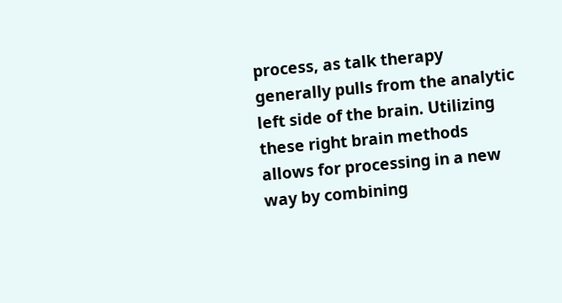process, as talk therapy generally pulls from the analytic left side of the brain. Utilizing these right brain methods allows for processing in a new way by combining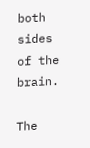both sides of the brain.

The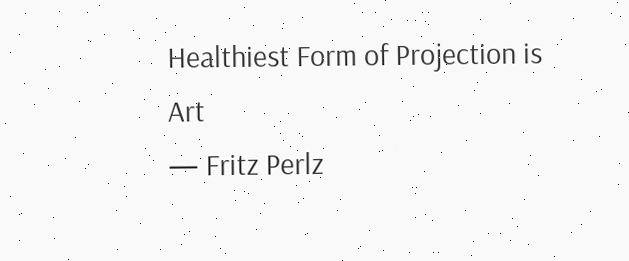Healthiest Form of Projection is Art
— Fritz Perlz